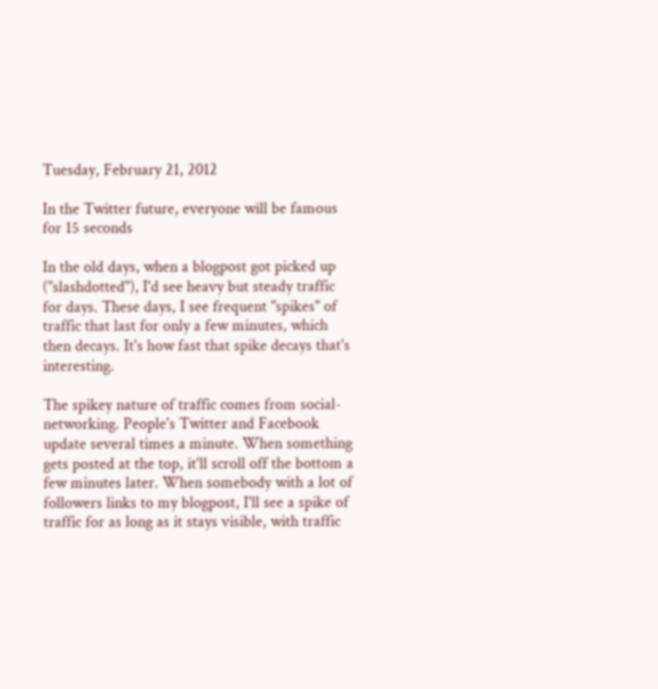Tuesday, February 21, 2012

In the Twitter future, everyone will be famous for 15 seconds

In the old days, when a blogpost got picked up ("slashdotted"), I'd see heavy but steady traffic for days. These days, I see frequent "spikes" of traffic that last for only a few minutes, which then decays. It's how fast that spike decays that's interesting.

The spikey nature of traffic comes from social-networking. People's Twitter and Facebook update several times a minute. When something gets posted at the top, it'll scroll off the bottom a few minutes later. When somebody with a lot of followers links to my blogpost, I'll see a spike of traffic for as long as it stays visible, with traffic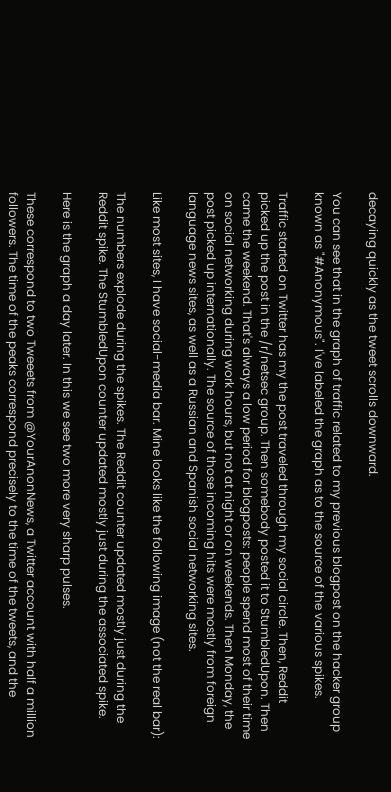decaying quickly as the tweet scrolls downward.

You can see that in the graph of traffic related to my previous blogpost on the hacker group known as "#Anonymous". I've labeled the graph as to the source of the various spikes.

Traffic started on Twitter has my the post traveled through my social circle. Then, Reddit picked up the post in the /r/netsec group. Then somebody posted it to StumbledUpon. Then came the weekend. That's always a low period for blogposts: people spend most of their time on social networking during work hours, but not at night or on weekends. Then Monday, the post picked up internationally. The source of those incoming hits were mostly from foreign language news sites, as well as a Russian and Spanish social networking sites.

Like most sites, I have social-media bar. Mine looks like the following image (not the real bar):

The numbers explode during the spikes. The Reddit counter updated mostly just during the Reddit spike. The StumbledUpon counter updated mostly just during the associated spike.

Here is the graph a day later. In this we see two more very sharp pulses.

These correspond to two Tweeets from @YourAnonNews, a Twitter account with half a million followers. The time of the peaks correspond precisely to the time of the tweets, and the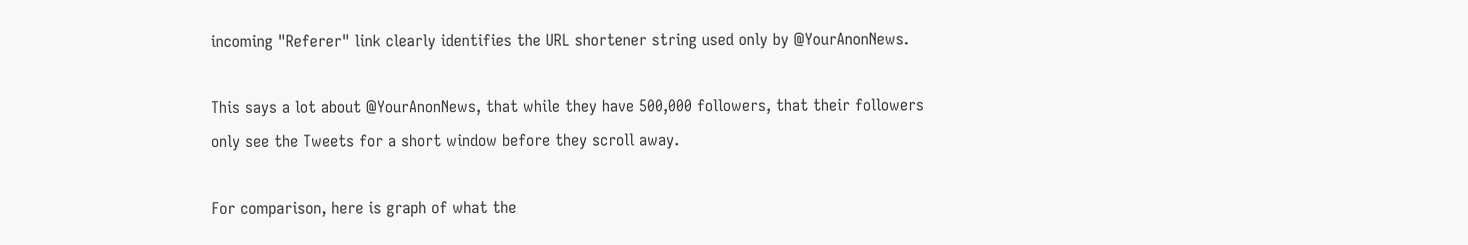incoming "Referer" link clearly identifies the URL shortener string used only by @YourAnonNews.

This says a lot about @YourAnonNews, that while they have 500,000 followers, that their followers only see the Tweets for a short window before they scroll away.

For comparison, here is graph of what the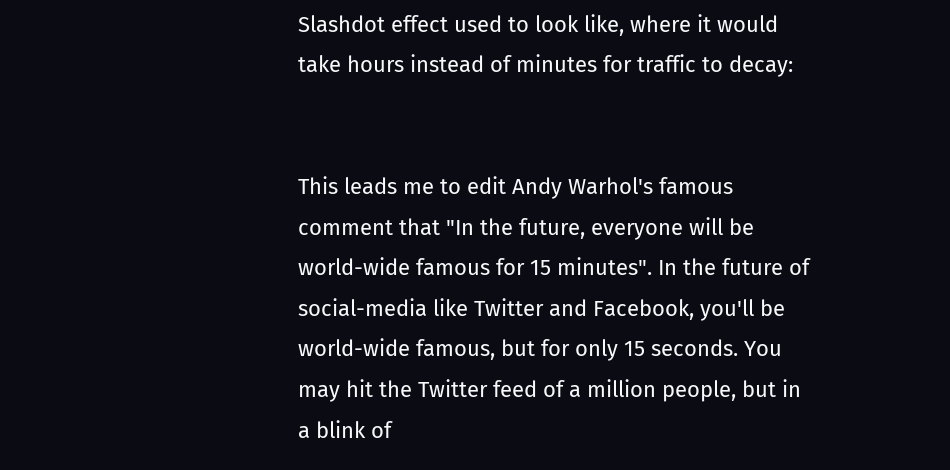Slashdot effect used to look like, where it would take hours instead of minutes for traffic to decay:


This leads me to edit Andy Warhol's famous comment that "In the future, everyone will be world-wide famous for 15 minutes". In the future of social-media like Twitter and Facebook, you'll be world-wide famous, but for only 15 seconds. You may hit the Twitter feed of a million people, but in a blink of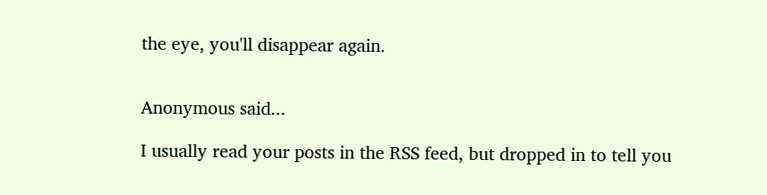the eye, you'll disappear again.


Anonymous said...

I usually read your posts in the RSS feed, but dropped in to tell you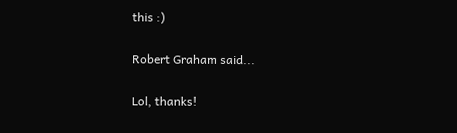this :)

Robert Graham said...

Lol, thanks!